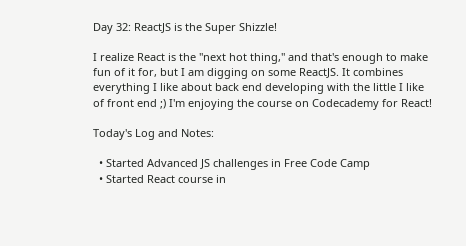Day 32: ReactJS is the Super Shizzle!

I realize React is the "next hot thing," and that's enough to make fun of it for, but I am digging on some ReactJS. It combines everything I like about back end developing with the little I like of front end ;) I'm enjoying the course on Codecademy for React!

Today's Log and Notes:

  • Started Advanced JS challenges in Free Code Camp
  • Started React course in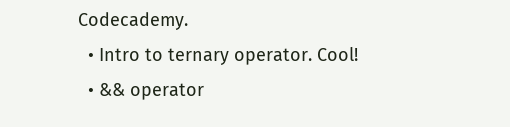Codecademy.
  • Intro to ternary operator. Cool!
  • && operator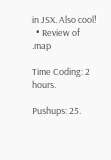in JSX. Also cool!
  • Review of .map

Time Coding: 2 hours.

Pushups: 25.